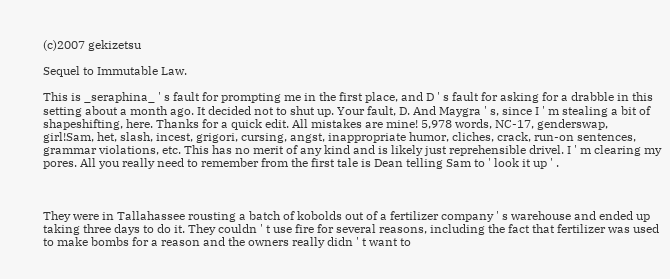(c)2007 gekizetsu

Sequel to Immutable Law.

This is _seraphina_ ' s fault for prompting me in the first place, and D ' s fault for asking for a drabble in this setting about a month ago. It decided not to shut up. Your fault, D. And Maygra ' s, since I ' m stealing a bit of shapeshifting, here. Thanks for a quick edit. All mistakes are mine! 5,978 words, NC-17, genderswap, girl!Sam, het, slash, incest, grigori, cursing, angst, inappropriate humor, cliches, crack, run-on sentences, grammar violations, etc. This has no merit of any kind and is likely just reprehensible drivel. I ' m clearing my pores. All you really need to remember from the first tale is Dean telling Sam to ' look it up ' .



They were in Tallahassee rousting a batch of kobolds out of a fertilizer company ' s warehouse and ended up taking three days to do it. They couldn ' t use fire for several reasons, including the fact that fertilizer was used to make bombs for a reason and the owners really didn ' t want to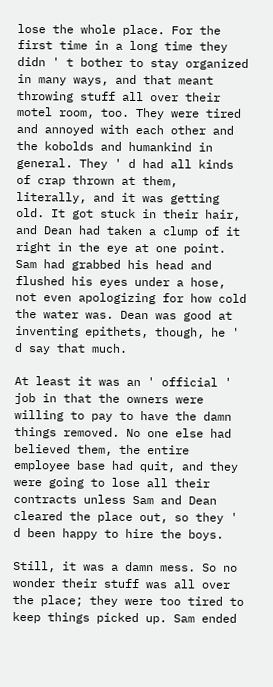lose the whole place. For the first time in a long time they didn ' t bother to stay organized in many ways, and that meant throwing stuff all over their motel room, too. They were tired and annoyed with each other and the kobolds and humankind in general. They ' d had all kinds of crap thrown at them, literally, and it was getting old. It got stuck in their hair, and Dean had taken a clump of it right in the eye at one point. Sam had grabbed his head and flushed his eyes under a hose, not even apologizing for how cold the water was. Dean was good at inventing epithets, though, he ' d say that much.

At least it was an ' official ' job in that the owners were willing to pay to have the damn things removed. No one else had believed them, the entire employee base had quit, and they were going to lose all their contracts unless Sam and Dean cleared the place out, so they ' d been happy to hire the boys.

Still, it was a damn mess. So no wonder their stuff was all over the place; they were too tired to keep things picked up. Sam ended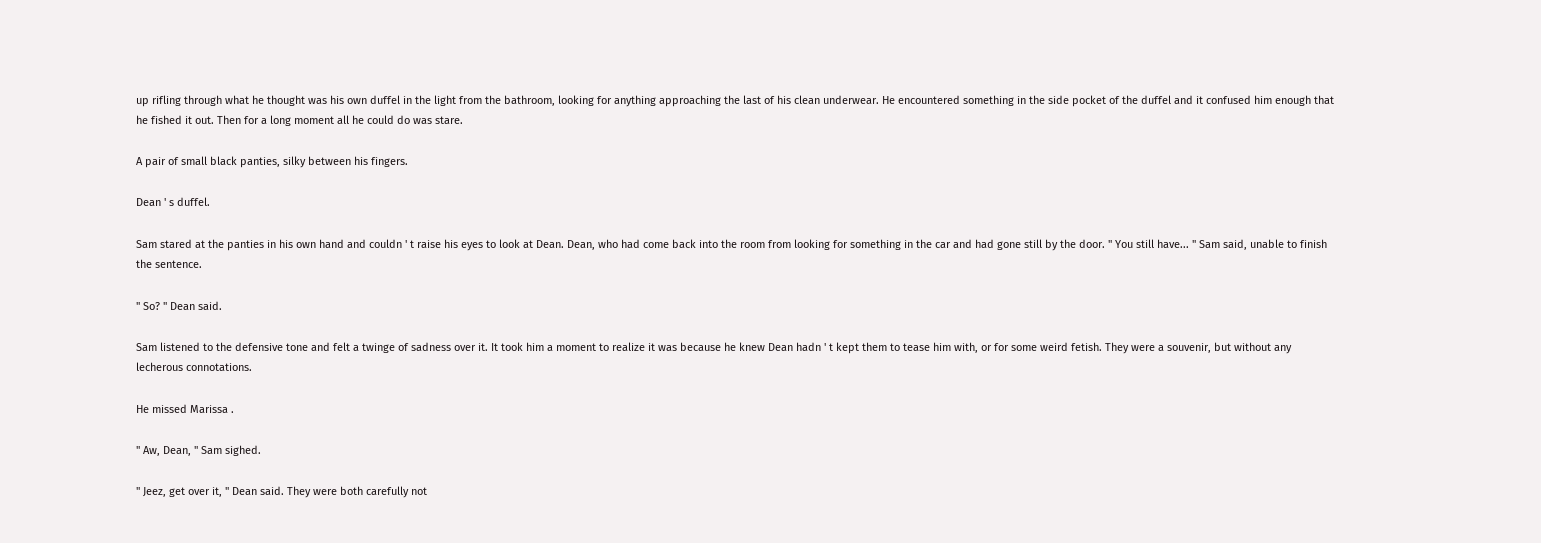up rifling through what he thought was his own duffel in the light from the bathroom, looking for anything approaching the last of his clean underwear. He encountered something in the side pocket of the duffel and it confused him enough that he fished it out. Then for a long moment all he could do was stare.

A pair of small black panties, silky between his fingers.

Dean ' s duffel.

Sam stared at the panties in his own hand and couldn ' t raise his eyes to look at Dean. Dean, who had come back into the room from looking for something in the car and had gone still by the door. " You still have... " Sam said, unable to finish the sentence.

" So? " Dean said.

Sam listened to the defensive tone and felt a twinge of sadness over it. It took him a moment to realize it was because he knew Dean hadn ' t kept them to tease him with, or for some weird fetish. They were a souvenir, but without any lecherous connotations.

He missed Marissa .

" Aw, Dean, " Sam sighed.

" Jeez, get over it, " Dean said. They were both carefully not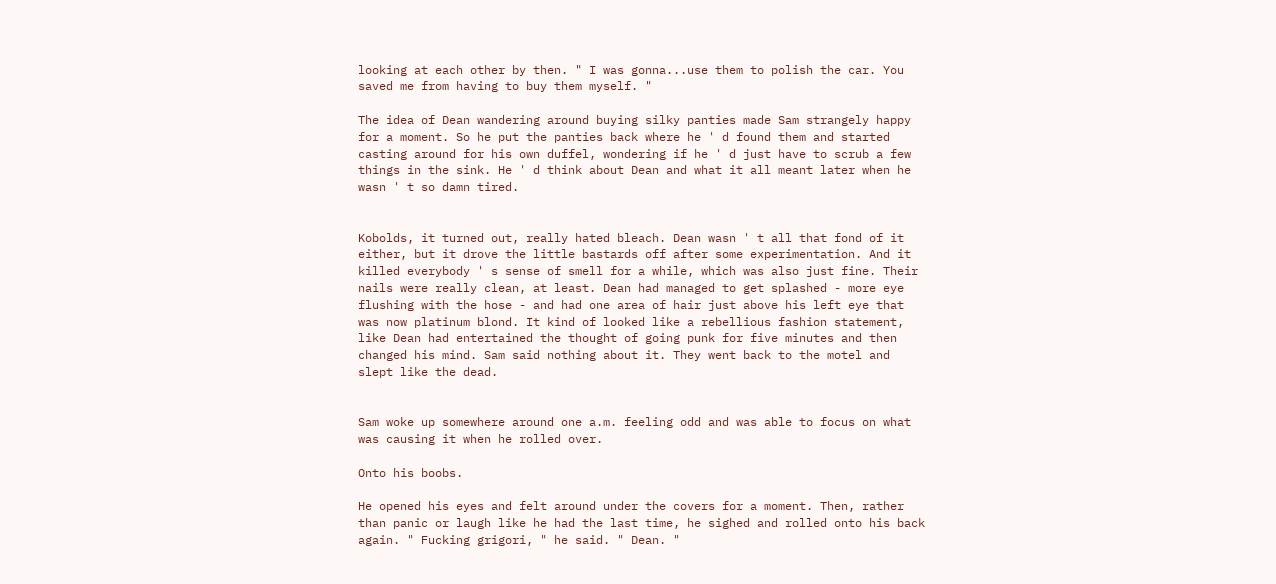looking at each other by then. " I was gonna...use them to polish the car. You saved me from having to buy them myself. "

The idea of Dean wandering around buying silky panties made Sam strangely happy for a moment. So he put the panties back where he ' d found them and started casting around for his own duffel, wondering if he ' d just have to scrub a few things in the sink. He ' d think about Dean and what it all meant later when he wasn ' t so damn tired.


Kobolds, it turned out, really hated bleach. Dean wasn ' t all that fond of it either, but it drove the little bastards off after some experimentation. And it killed everybody ' s sense of smell for a while, which was also just fine. Their nails were really clean, at least. Dean had managed to get splashed - more eye flushing with the hose - and had one area of hair just above his left eye that was now platinum blond. It kind of looked like a rebellious fashion statement, like Dean had entertained the thought of going punk for five minutes and then changed his mind. Sam said nothing about it. They went back to the motel and slept like the dead.


Sam woke up somewhere around one a.m. feeling odd and was able to focus on what was causing it when he rolled over.

Onto his boobs.

He opened his eyes and felt around under the covers for a moment. Then, rather than panic or laugh like he had the last time, he sighed and rolled onto his back again. " Fucking grigori, " he said. " Dean. "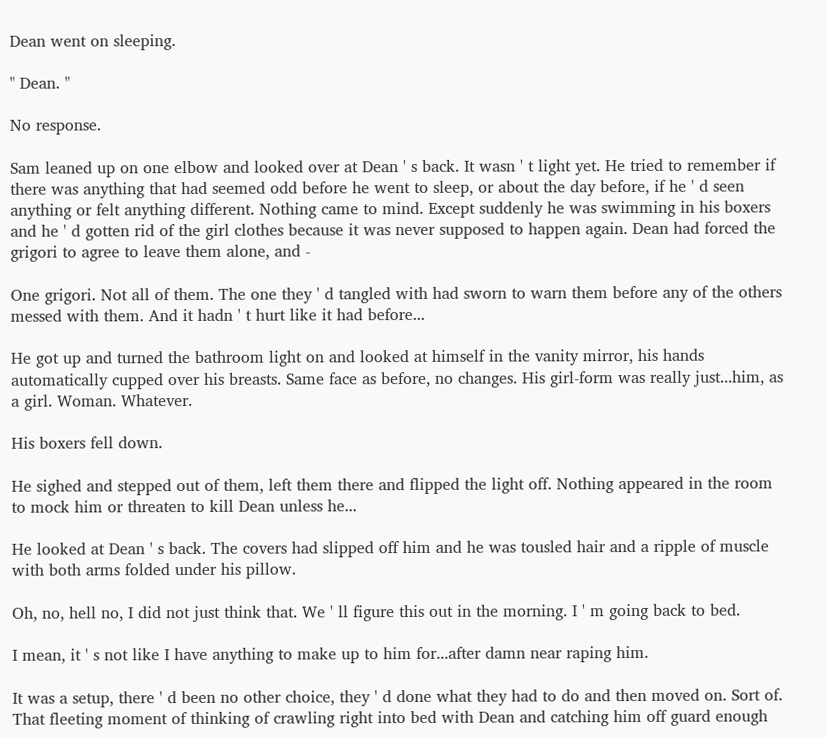Dean went on sleeping.

" Dean. "

No response.

Sam leaned up on one elbow and looked over at Dean ' s back. It wasn ' t light yet. He tried to remember if there was anything that had seemed odd before he went to sleep, or about the day before, if he ' d seen anything or felt anything different. Nothing came to mind. Except suddenly he was swimming in his boxers and he ' d gotten rid of the girl clothes because it was never supposed to happen again. Dean had forced the grigori to agree to leave them alone, and -

One grigori. Not all of them. The one they ' d tangled with had sworn to warn them before any of the others messed with them. And it hadn ' t hurt like it had before...

He got up and turned the bathroom light on and looked at himself in the vanity mirror, his hands automatically cupped over his breasts. Same face as before, no changes. His girl-form was really just...him, as a girl. Woman. Whatever.

His boxers fell down.

He sighed and stepped out of them, left them there and flipped the light off. Nothing appeared in the room to mock him or threaten to kill Dean unless he...

He looked at Dean ' s back. The covers had slipped off him and he was tousled hair and a ripple of muscle with both arms folded under his pillow.

Oh, no, hell no, I did not just think that. We ' ll figure this out in the morning. I ' m going back to bed.

I mean, it ' s not like I have anything to make up to him for...after damn near raping him.

It was a setup, there ' d been no other choice, they ' d done what they had to do and then moved on. Sort of. That fleeting moment of thinking of crawling right into bed with Dean and catching him off guard enough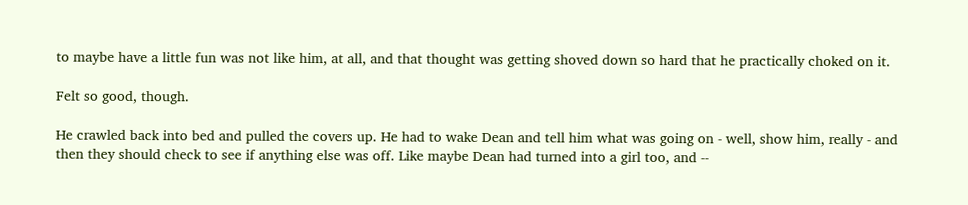to maybe have a little fun was not like him, at all, and that thought was getting shoved down so hard that he practically choked on it.

Felt so good, though.

He crawled back into bed and pulled the covers up. He had to wake Dean and tell him what was going on - well, show him, really - and then they should check to see if anything else was off. Like maybe Dean had turned into a girl too, and --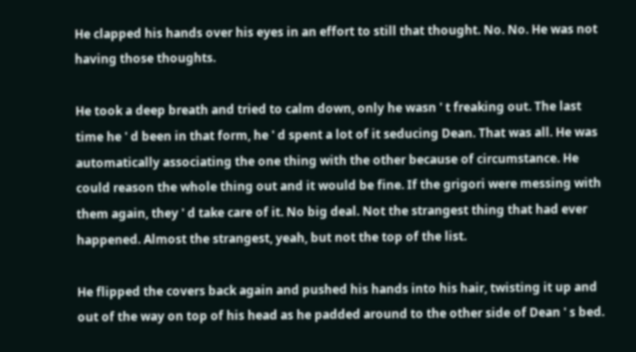He clapped his hands over his eyes in an effort to still that thought. No. No. He was not having those thoughts.

He took a deep breath and tried to calm down, only he wasn ' t freaking out. The last time he ' d been in that form, he ' d spent a lot of it seducing Dean. That was all. He was automatically associating the one thing with the other because of circumstance. He could reason the whole thing out and it would be fine. If the grigori were messing with them again, they ' d take care of it. No big deal. Not the strangest thing that had ever happened. Almost the strangest, yeah, but not the top of the list.

He flipped the covers back again and pushed his hands into his hair, twisting it up and out of the way on top of his head as he padded around to the other side of Dean ' s bed.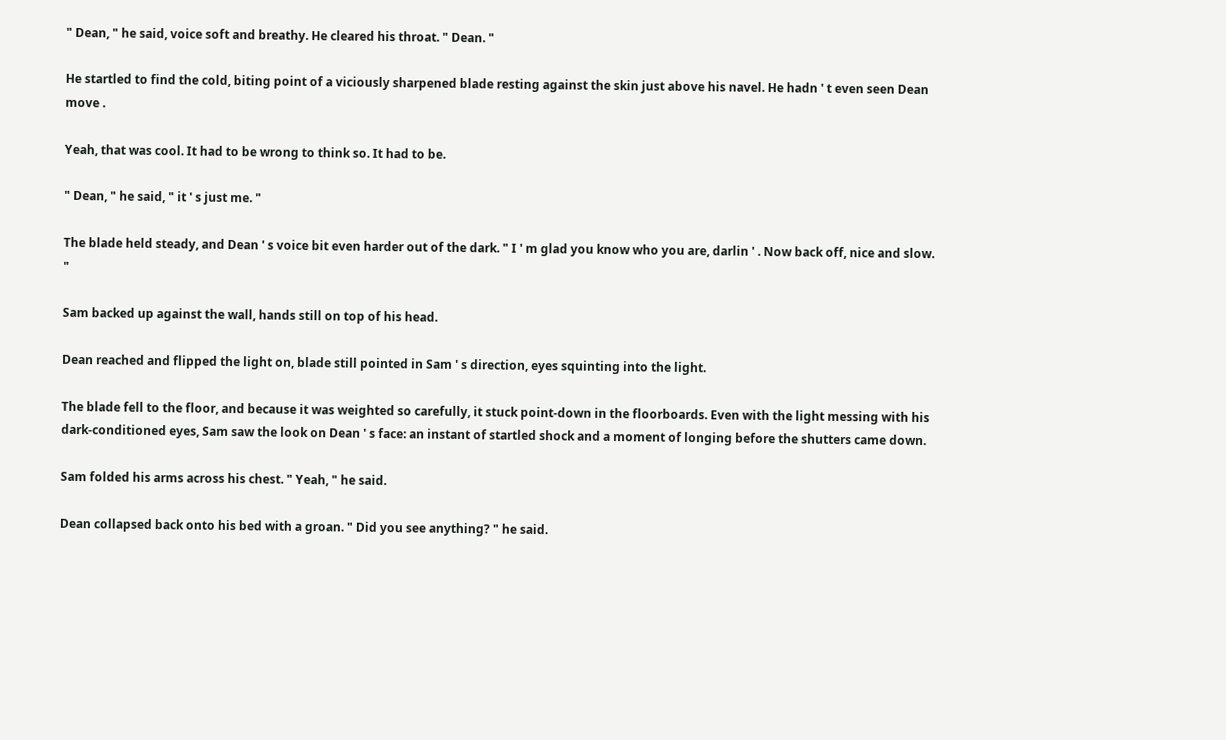" Dean, " he said, voice soft and breathy. He cleared his throat. " Dean. "

He startled to find the cold, biting point of a viciously sharpened blade resting against the skin just above his navel. He hadn ' t even seen Dean move .

Yeah, that was cool. It had to be wrong to think so. It had to be.

" Dean, " he said, " it ' s just me. "

The blade held steady, and Dean ' s voice bit even harder out of the dark. " I ' m glad you know who you are, darlin ' . Now back off, nice and slow. "

Sam backed up against the wall, hands still on top of his head.

Dean reached and flipped the light on, blade still pointed in Sam ' s direction, eyes squinting into the light.

The blade fell to the floor, and because it was weighted so carefully, it stuck point-down in the floorboards. Even with the light messing with his dark-conditioned eyes, Sam saw the look on Dean ' s face: an instant of startled shock and a moment of longing before the shutters came down.

Sam folded his arms across his chest. " Yeah, " he said.

Dean collapsed back onto his bed with a groan. " Did you see anything? " he said.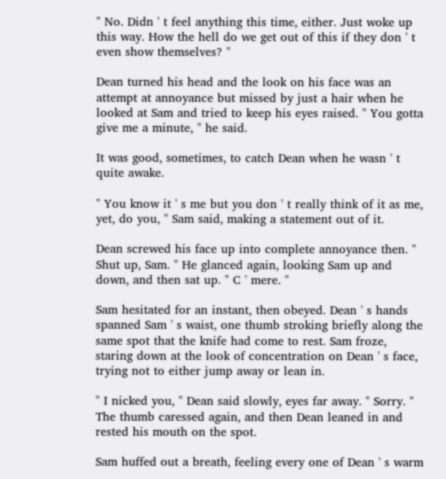" No. Didn ' t feel anything this time, either. Just woke up this way. How the hell do we get out of this if they don ' t even show themselves? "

Dean turned his head and the look on his face was an attempt at annoyance but missed by just a hair when he looked at Sam and tried to keep his eyes raised. " You gotta give me a minute, " he said.

It was good, sometimes, to catch Dean when he wasn ' t quite awake.

" You know it ' s me but you don ' t really think of it as me, yet, do you, " Sam said, making a statement out of it.

Dean screwed his face up into complete annoyance then. " Shut up, Sam. " He glanced again, looking Sam up and down, and then sat up. " C ' mere. "

Sam hesitated for an instant, then obeyed. Dean ' s hands spanned Sam ' s waist, one thumb stroking briefly along the same spot that the knife had come to rest. Sam froze, staring down at the look of concentration on Dean ' s face, trying not to either jump away or lean in.

" I nicked you, " Dean said slowly, eyes far away. " Sorry. " The thumb caressed again, and then Dean leaned in and rested his mouth on the spot.

Sam huffed out a breath, feeling every one of Dean ' s warm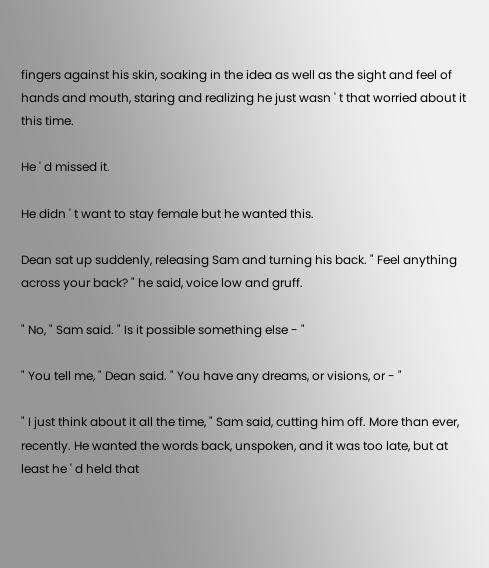fingers against his skin, soaking in the idea as well as the sight and feel of hands and mouth, staring and realizing he just wasn ' t that worried about it this time.

He ' d missed it.

He didn ' t want to stay female but he wanted this.

Dean sat up suddenly, releasing Sam and turning his back. " Feel anything across your back? " he said, voice low and gruff.

" No, " Sam said. " Is it possible something else - "

" You tell me, " Dean said. " You have any dreams, or visions, or - "

" I just think about it all the time, " Sam said, cutting him off. More than ever, recently. He wanted the words back, unspoken, and it was too late, but at least he ' d held that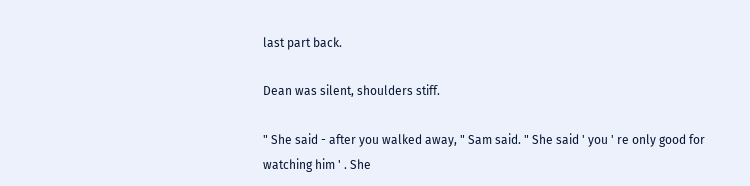last part back.

Dean was silent, shoulders stiff.

" She said - after you walked away, " Sam said. " She said ' you ' re only good for watching him ' . She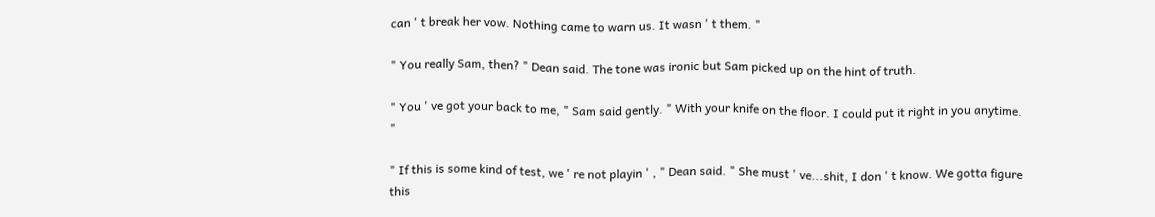can ' t break her vow. Nothing came to warn us. It wasn ' t them. "

" You really Sam, then? " Dean said. The tone was ironic but Sam picked up on the hint of truth.

" You ' ve got your back to me, " Sam said gently. " With your knife on the floor. I could put it right in you anytime. "

" If this is some kind of test, we ' re not playin ' , " Dean said. " She must ' ve...shit, I don ' t know. We gotta figure this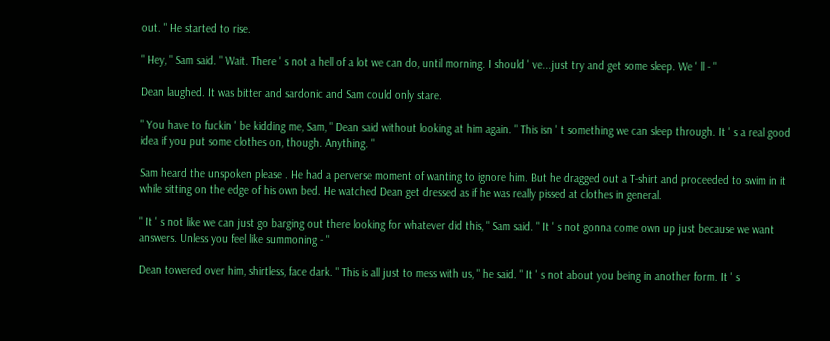out. " He started to rise.

" Hey, " Sam said. " Wait. There ' s not a hell of a lot we can do, until morning. I should ' ve...just try and get some sleep. We ' ll - "

Dean laughed. It was bitter and sardonic and Sam could only stare.

" You have to fuckin ' be kidding me, Sam, " Dean said without looking at him again. " This isn ' t something we can sleep through. It ' s a real good idea if you put some clothes on, though. Anything. "

Sam heard the unspoken please . He had a perverse moment of wanting to ignore him. But he dragged out a T-shirt and proceeded to swim in it while sitting on the edge of his own bed. He watched Dean get dressed as if he was really pissed at clothes in general.

" It ' s not like we can just go barging out there looking for whatever did this, " Sam said. " It ' s not gonna come own up just because we want answers. Unless you feel like summoning - "

Dean towered over him, shirtless, face dark. " This is all just to mess with us, " he said. " It ' s not about you being in another form. It ' s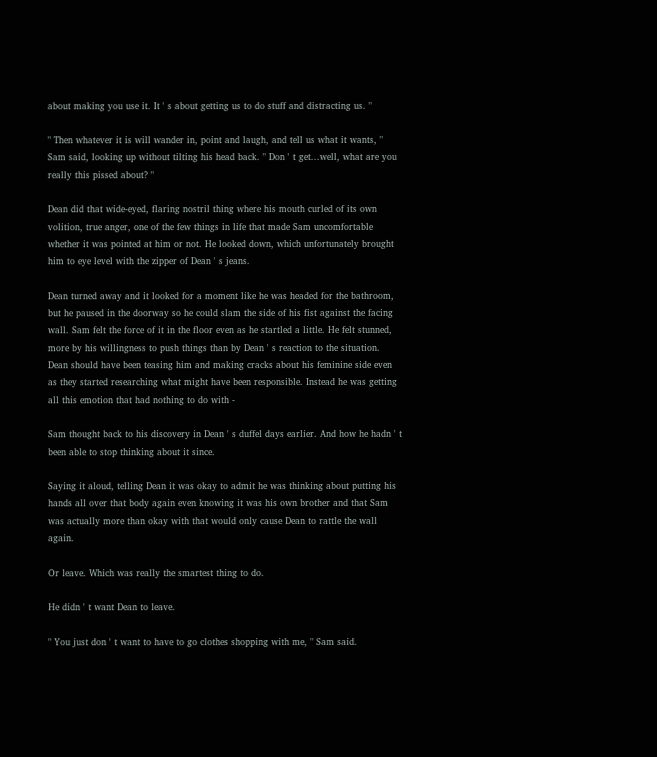about making you use it. It ' s about getting us to do stuff and distracting us. "

" Then whatever it is will wander in, point and laugh, and tell us what it wants, " Sam said, looking up without tilting his head back. " Don ' t get...well, what are you really this pissed about? "

Dean did that wide-eyed, flaring nostril thing where his mouth curled of its own volition, true anger, one of the few things in life that made Sam uncomfortable whether it was pointed at him or not. He looked down, which unfortunately brought him to eye level with the zipper of Dean ' s jeans.

Dean turned away and it looked for a moment like he was headed for the bathroom, but he paused in the doorway so he could slam the side of his fist against the facing wall. Sam felt the force of it in the floor even as he startled a little. He felt stunned, more by his willingness to push things than by Dean ' s reaction to the situation. Dean should have been teasing him and making cracks about his feminine side even as they started researching what might have been responsible. Instead he was getting all this emotion that had nothing to do with -

Sam thought back to his discovery in Dean ' s duffel days earlier. And how he hadn ' t been able to stop thinking about it since.

Saying it aloud, telling Dean it was okay to admit he was thinking about putting his hands all over that body again even knowing it was his own brother and that Sam was actually more than okay with that would only cause Dean to rattle the wall again.

Or leave. Which was really the smartest thing to do.

He didn ' t want Dean to leave.

" You just don ' t want to have to go clothes shopping with me, " Sam said.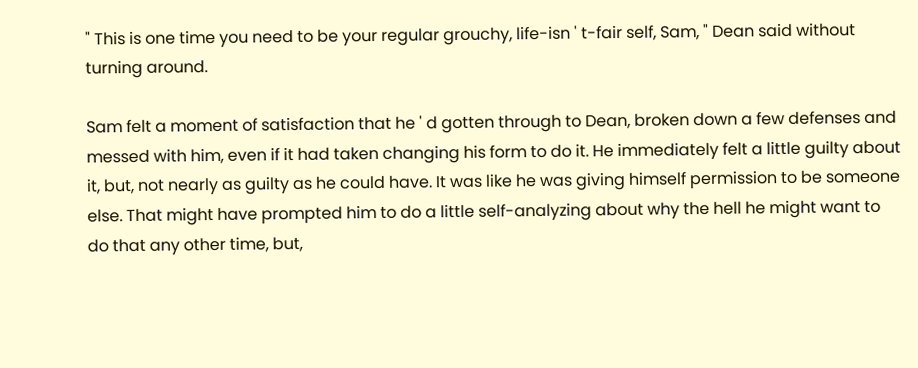" This is one time you need to be your regular grouchy, life-isn ' t-fair self, Sam, " Dean said without turning around.

Sam felt a moment of satisfaction that he ' d gotten through to Dean, broken down a few defenses and messed with him, even if it had taken changing his form to do it. He immediately felt a little guilty about it, but, not nearly as guilty as he could have. It was like he was giving himself permission to be someone else. That might have prompted him to do a little self-analyzing about why the hell he might want to do that any other time, but,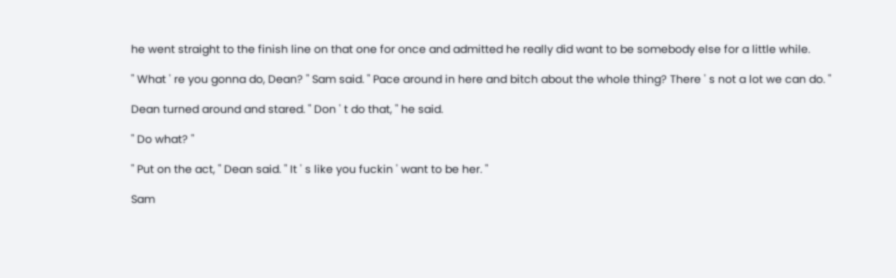he went straight to the finish line on that one for once and admitted he really did want to be somebody else for a little while.

" What ' re you gonna do, Dean? " Sam said. " Pace around in here and bitch about the whole thing? There ' s not a lot we can do. "

Dean turned around and stared. " Don ' t do that, " he said.

" Do what? "

" Put on the act, " Dean said. " It ' s like you fuckin ' want to be her. "

Sam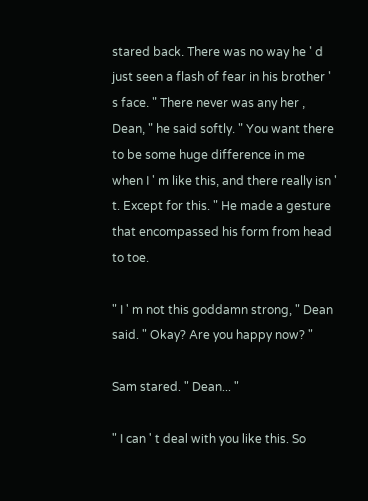stared back. There was no way he ' d just seen a flash of fear in his brother ' s face. " There never was any her , Dean, " he said softly. " You want there to be some huge difference in me when I ' m like this, and there really isn ' t. Except for this. " He made a gesture that encompassed his form from head to toe.

" I ' m not this goddamn strong, " Dean said. " Okay? Are you happy now? "

Sam stared. " Dean... "

" I can ' t deal with you like this. So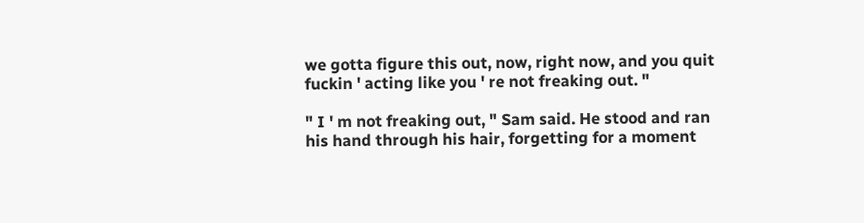we gotta figure this out, now, right now, and you quit fuckin ' acting like you ' re not freaking out. "

" I ' m not freaking out, " Sam said. He stood and ran his hand through his hair, forgetting for a moment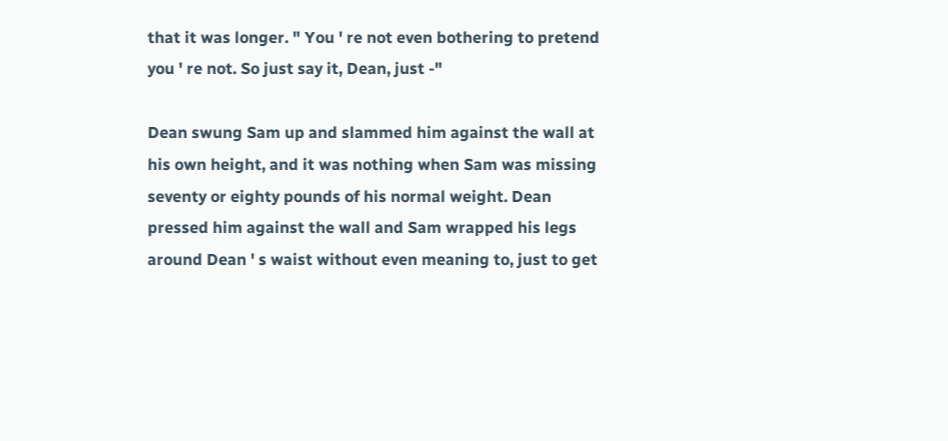that it was longer. " You ' re not even bothering to pretend you ' re not. So just say it, Dean, just -"

Dean swung Sam up and slammed him against the wall at his own height, and it was nothing when Sam was missing seventy or eighty pounds of his normal weight. Dean pressed him against the wall and Sam wrapped his legs around Dean ' s waist without even meaning to, just to get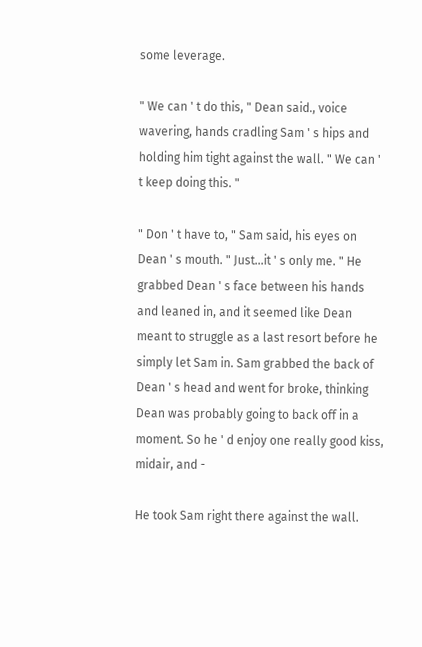some leverage.

" We can ' t do this, " Dean said., voice wavering, hands cradling Sam ' s hips and holding him tight against the wall. " We can ' t keep doing this. "

" Don ' t have to, " Sam said, his eyes on Dean ' s mouth. " Just...it ' s only me. " He grabbed Dean ' s face between his hands and leaned in, and it seemed like Dean meant to struggle as a last resort before he simply let Sam in. Sam grabbed the back of Dean ' s head and went for broke, thinking Dean was probably going to back off in a moment. So he ' d enjoy one really good kiss, midair, and -

He took Sam right there against the wall.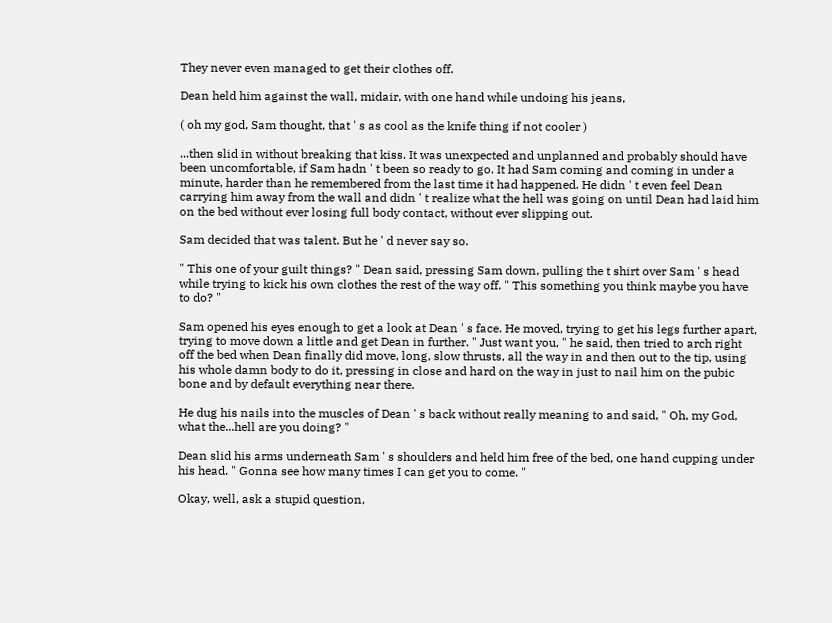They never even managed to get their clothes off.

Dean held him against the wall, midair, with one hand while undoing his jeans,

( oh my god, Sam thought, that ' s as cool as the knife thing if not cooler )

...then slid in without breaking that kiss. It was unexpected and unplanned and probably should have been uncomfortable, if Sam hadn ' t been so ready to go. It had Sam coming and coming in under a minute, harder than he remembered from the last time it had happened. He didn ' t even feel Dean carrying him away from the wall and didn ' t realize what the hell was going on until Dean had laid him on the bed without ever losing full body contact, without ever slipping out.

Sam decided that was talent. But he ' d never say so.

" This one of your guilt things? " Dean said, pressing Sam down, pulling the t shirt over Sam ' s head while trying to kick his own clothes the rest of the way off. " This something you think maybe you have to do? "

Sam opened his eyes enough to get a look at Dean ' s face. He moved, trying to get his legs further apart, trying to move down a little and get Dean in further. " Just want you, " he said, then tried to arch right off the bed when Dean finally did move, long, slow thrusts, all the way in and then out to the tip, using his whole damn body to do it, pressing in close and hard on the way in just to nail him on the pubic bone and by default everything near there.

He dug his nails into the muscles of Dean ' s back without really meaning to and said, " Oh, my God, what the...hell are you doing? "

Dean slid his arms underneath Sam ' s shoulders and held him free of the bed, one hand cupping under his head. " Gonna see how many times I can get you to come. "

Okay, well, ask a stupid question,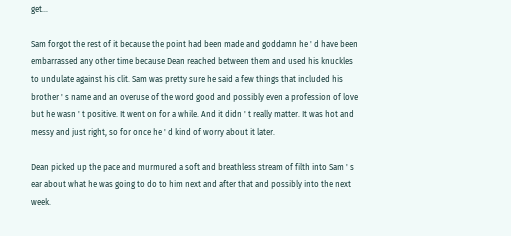get...

Sam forgot the rest of it because the point had been made and goddamn he ' d have been embarrassed any other time because Dean reached between them and used his knuckles to undulate against his clit. Sam was pretty sure he said a few things that included his brother ' s name and an overuse of the word good and possibly even a profession of love but he wasn ' t positive. It went on for a while. And it didn ' t really matter. It was hot and messy and just right, so for once he ' d kind of worry about it later.

Dean picked up the pace and murmured a soft and breathless stream of filth into Sam ' s ear about what he was going to do to him next and after that and possibly into the next week.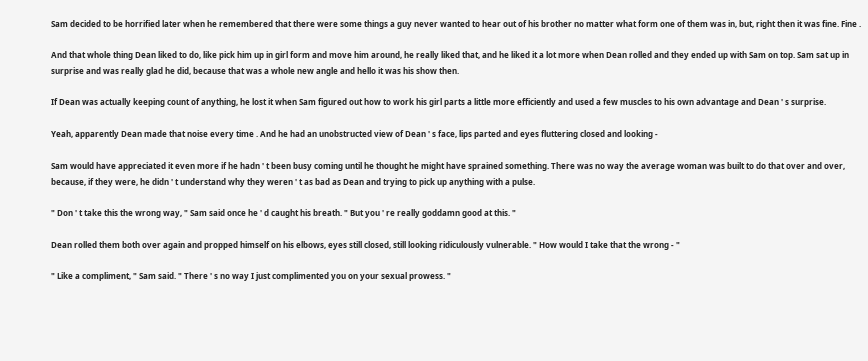Sam decided to be horrified later when he remembered that there were some things a guy never wanted to hear out of his brother no matter what form one of them was in, but, right then it was fine. Fine .

And that whole thing Dean liked to do, like pick him up in girl form and move him around, he really liked that, and he liked it a lot more when Dean rolled and they ended up with Sam on top. Sam sat up in surprise and was really glad he did, because that was a whole new angle and hello it was his show then.

If Dean was actually keeping count of anything, he lost it when Sam figured out how to work his girl parts a little more efficiently and used a few muscles to his own advantage and Dean ' s surprise.

Yeah, apparently Dean made that noise every time . And he had an unobstructed view of Dean ' s face, lips parted and eyes fluttering closed and looking -

Sam would have appreciated it even more if he hadn ' t been busy coming until he thought he might have sprained something. There was no way the average woman was built to do that over and over, because, if they were, he didn ' t understand why they weren ' t as bad as Dean and trying to pick up anything with a pulse.

" Don ' t take this the wrong way, " Sam said once he ' d caught his breath. " But you ' re really goddamn good at this. "

Dean rolled them both over again and propped himself on his elbows, eyes still closed, still looking ridiculously vulnerable. " How would I take that the wrong - "

" Like a compliment, " Sam said. " There ' s no way I just complimented you on your sexual prowess. "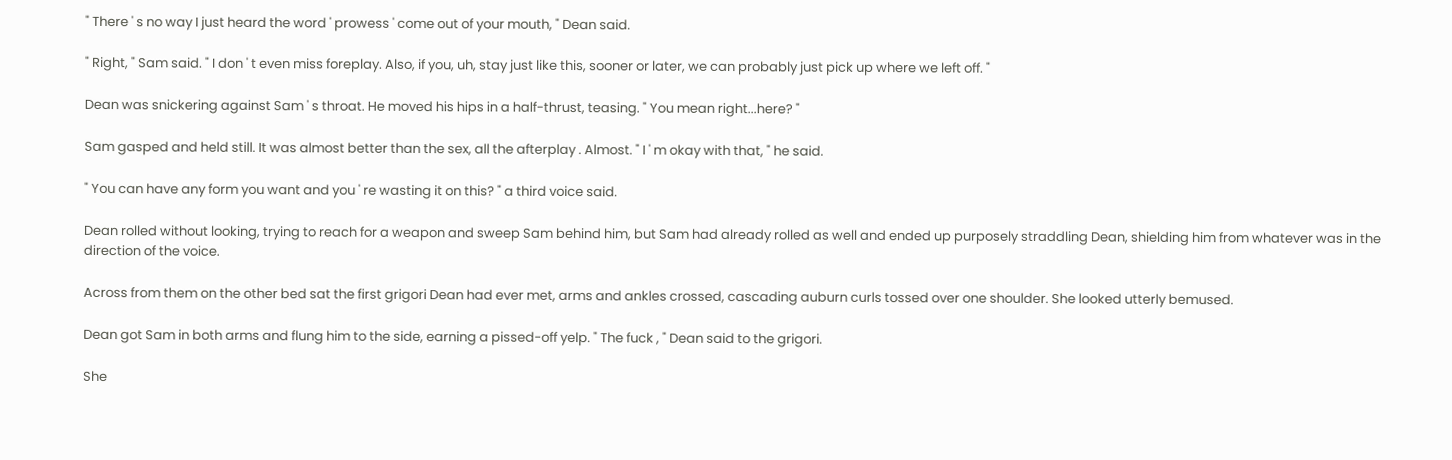" There ' s no way I just heard the word ' prowess ' come out of your mouth, " Dean said.

" Right, " Sam said. " I don ' t even miss foreplay. Also, if you, uh, stay just like this, sooner or later, we can probably just pick up where we left off. "

Dean was snickering against Sam ' s throat. He moved his hips in a half-thrust, teasing. " You mean right...here? "

Sam gasped and held still. It was almost better than the sex, all the afterplay . Almost. " I ' m okay with that, " he said.

" You can have any form you want and you ' re wasting it on this? " a third voice said.

Dean rolled without looking, trying to reach for a weapon and sweep Sam behind him, but Sam had already rolled as well and ended up purposely straddling Dean, shielding him from whatever was in the direction of the voice.

Across from them on the other bed sat the first grigori Dean had ever met, arms and ankles crossed, cascading auburn curls tossed over one shoulder. She looked utterly bemused.

Dean got Sam in both arms and flung him to the side, earning a pissed-off yelp. " The fuck , " Dean said to the grigori.

She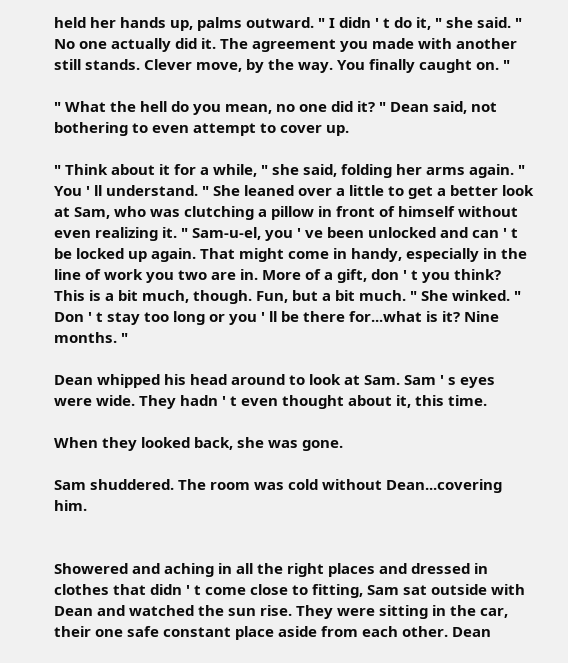held her hands up, palms outward. " I didn ' t do it, " she said. " No one actually did it. The agreement you made with another still stands. Clever move, by the way. You finally caught on. "

" What the hell do you mean, no one did it? " Dean said, not bothering to even attempt to cover up.

" Think about it for a while, " she said, folding her arms again. " You ' ll understand. " She leaned over a little to get a better look at Sam, who was clutching a pillow in front of himself without even realizing it. " Sam-u-el, you ' ve been unlocked and can ' t be locked up again. That might come in handy, especially in the line of work you two are in. More of a gift, don ' t you think? This is a bit much, though. Fun, but a bit much. " She winked. " Don ' t stay too long or you ' ll be there for...what is it? Nine months. "

Dean whipped his head around to look at Sam. Sam ' s eyes were wide. They hadn ' t even thought about it, this time.

When they looked back, she was gone.

Sam shuddered. The room was cold without Dean...covering him.


Showered and aching in all the right places and dressed in clothes that didn ' t come close to fitting, Sam sat outside with Dean and watched the sun rise. They were sitting in the car, their one safe constant place aside from each other. Dean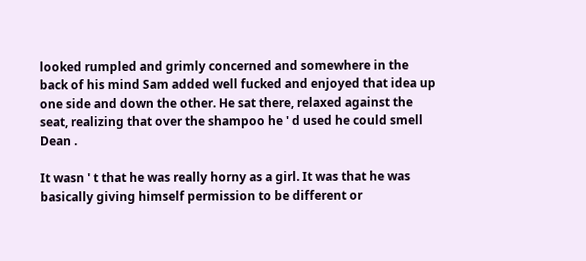looked rumpled and grimly concerned and somewhere in the back of his mind Sam added well fucked and enjoyed that idea up one side and down the other. He sat there, relaxed against the seat, realizing that over the shampoo he ' d used he could smell Dean .

It wasn ' t that he was really horny as a girl. It was that he was basically giving himself permission to be different or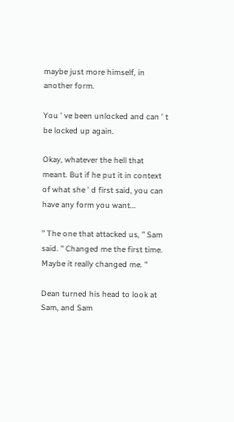maybe just more himself, in another form.

You ' ve been unlocked and can ' t be locked up again.

Okay, whatever the hell that meant. But if he put it in context of what she ' d first said, you can have any form you want...

" The one that attacked us, " Sam said. " Changed me the first time. Maybe it really changed me. "

Dean turned his head to look at Sam, and Sam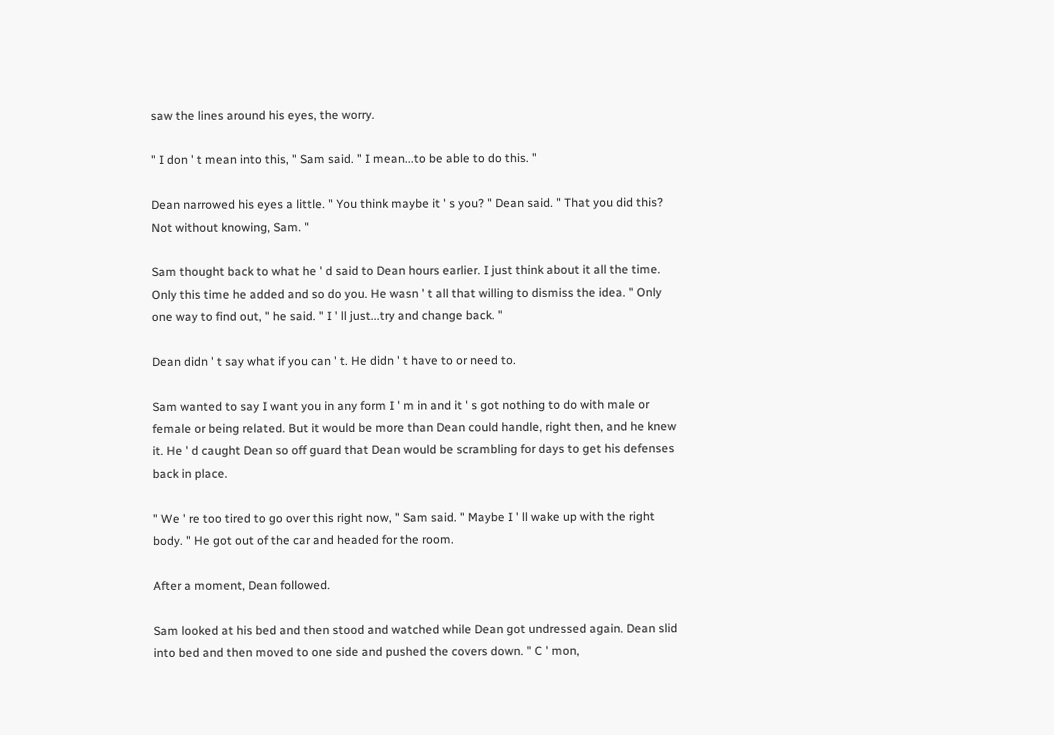saw the lines around his eyes, the worry.

" I don ' t mean into this, " Sam said. " I mean...to be able to do this. "

Dean narrowed his eyes a little. " You think maybe it ' s you? " Dean said. " That you did this? Not without knowing, Sam. "

Sam thought back to what he ' d said to Dean hours earlier. I just think about it all the time. Only this time he added and so do you. He wasn ' t all that willing to dismiss the idea. " Only one way to find out, " he said. " I ' ll just...try and change back. "

Dean didn ' t say what if you can ' t. He didn ' t have to or need to.

Sam wanted to say I want you in any form I ' m in and it ' s got nothing to do with male or female or being related. But it would be more than Dean could handle, right then, and he knew it. He ' d caught Dean so off guard that Dean would be scrambling for days to get his defenses back in place.

" We ' re too tired to go over this right now, " Sam said. " Maybe I ' ll wake up with the right body. " He got out of the car and headed for the room.

After a moment, Dean followed.

Sam looked at his bed and then stood and watched while Dean got undressed again. Dean slid into bed and then moved to one side and pushed the covers down. " C ' mon,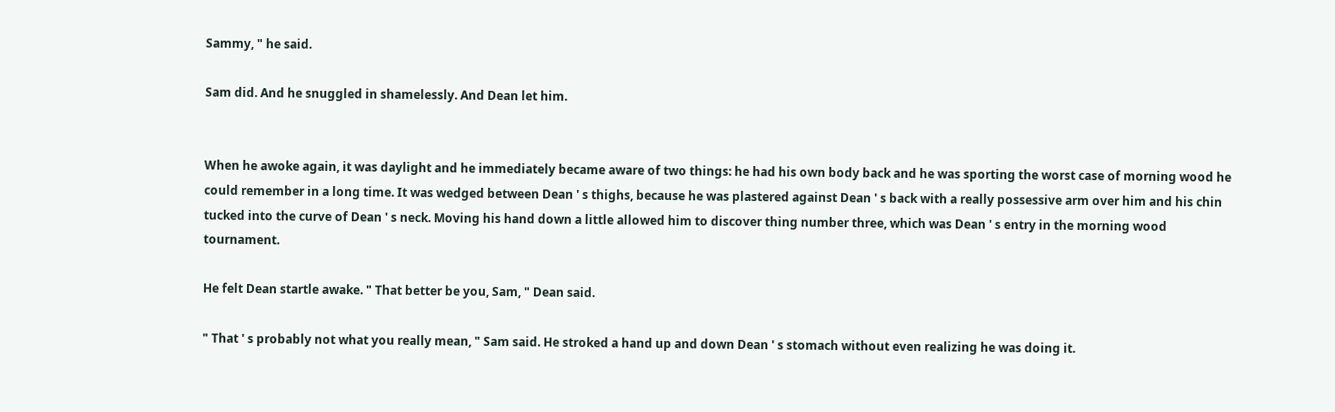Sammy, " he said.

Sam did. And he snuggled in shamelessly. And Dean let him.


When he awoke again, it was daylight and he immediately became aware of two things: he had his own body back and he was sporting the worst case of morning wood he could remember in a long time. It was wedged between Dean ' s thighs, because he was plastered against Dean ' s back with a really possessive arm over him and his chin tucked into the curve of Dean ' s neck. Moving his hand down a little allowed him to discover thing number three, which was Dean ' s entry in the morning wood tournament.

He felt Dean startle awake. " That better be you, Sam, " Dean said.

" That ' s probably not what you really mean, " Sam said. He stroked a hand up and down Dean ' s stomach without even realizing he was doing it.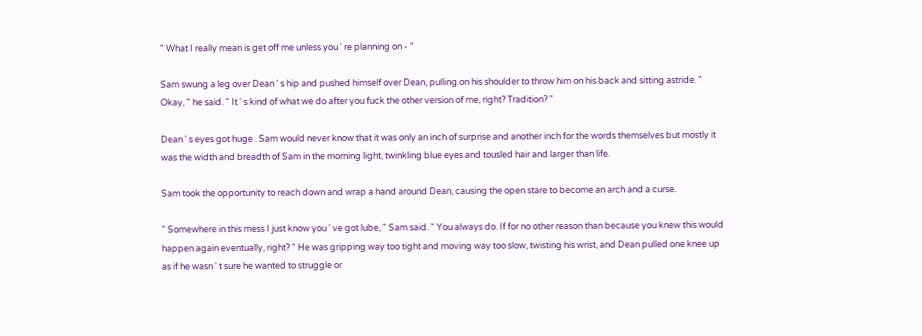" What I really mean is get off me unless you ' re planning on - "

Sam swung a leg over Dean ' s hip and pushed himself over Dean, pulling on his shoulder to throw him on his back and sitting astride. " Okay, " he said. " It ' s kind of what we do after you fuck the other version of me, right? Tradition? "

Dean ' s eyes got huge . Sam would never know that it was only an inch of surprise and another inch for the words themselves but mostly it was the width and breadth of Sam in the morning light, twinkling blue eyes and tousled hair and larger than life.

Sam took the opportunity to reach down and wrap a hand around Dean, causing the open stare to become an arch and a curse.

" Somewhere in this mess I just know you ' ve got lube, " Sam said. " You always do. If for no other reason than because you knew this would happen again eventually, right? " He was gripping way too tight and moving way too slow, twisting his wrist, and Dean pulled one knee up as if he wasn ' t sure he wanted to struggle or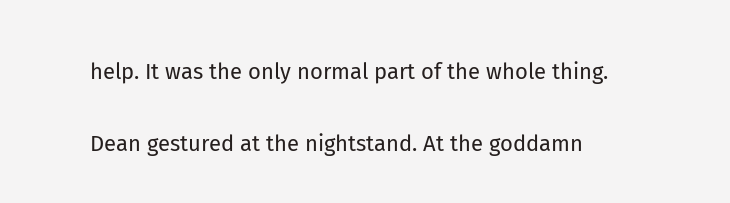help. It was the only normal part of the whole thing.

Dean gestured at the nightstand. At the goddamn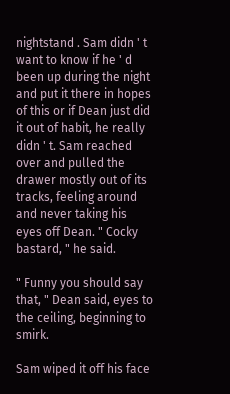nightstand . Sam didn ' t want to know if he ' d been up during the night and put it there in hopes of this or if Dean just did it out of habit, he really didn ' t. Sam reached over and pulled the drawer mostly out of its tracks, feeling around and never taking his eyes off Dean. " Cocky bastard, " he said.

" Funny you should say that, " Dean said, eyes to the ceiling, beginning to smirk.

Sam wiped it off his face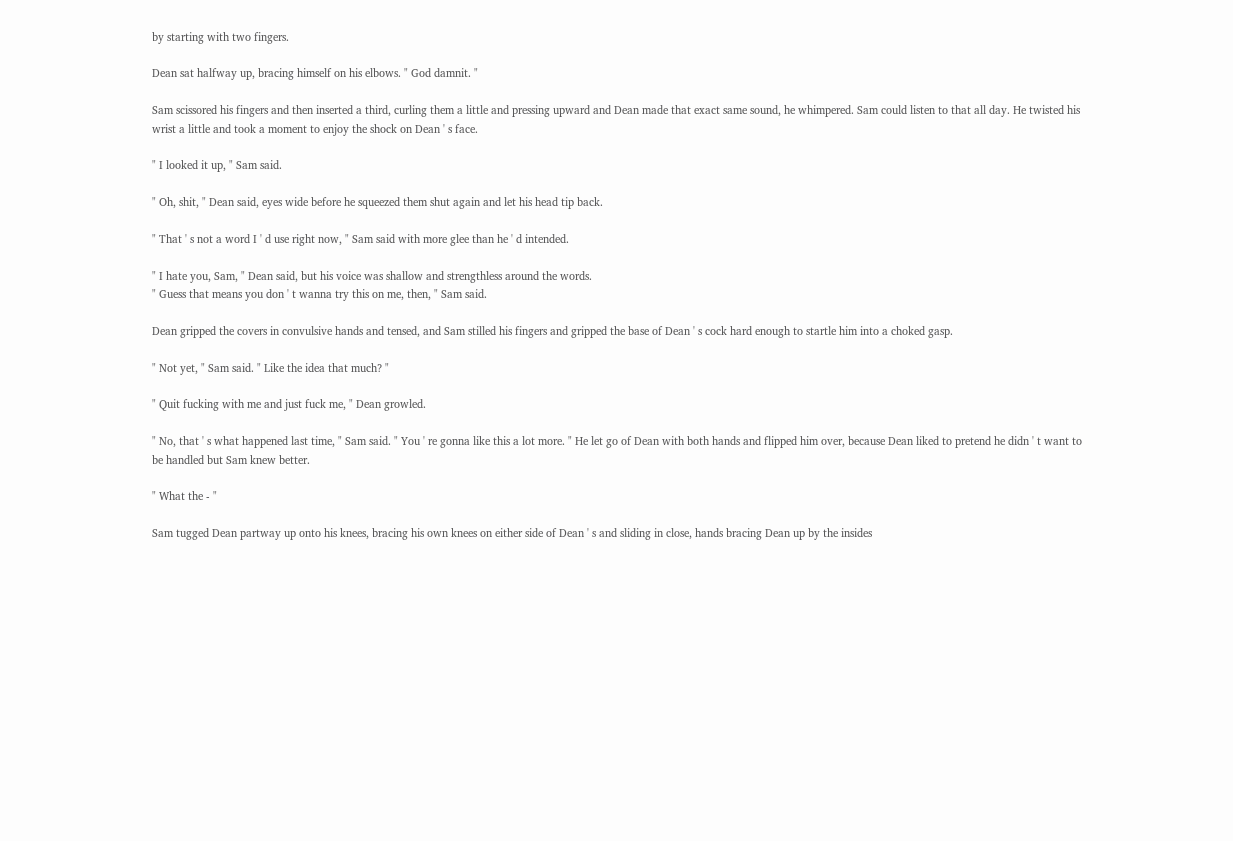by starting with two fingers.

Dean sat halfway up, bracing himself on his elbows. " God damnit. "

Sam scissored his fingers and then inserted a third, curling them a little and pressing upward and Dean made that exact same sound, he whimpered. Sam could listen to that all day. He twisted his wrist a little and took a moment to enjoy the shock on Dean ' s face.

" I looked it up, " Sam said.

" Oh, shit, " Dean said, eyes wide before he squeezed them shut again and let his head tip back.

" That ' s not a word I ' d use right now, " Sam said with more glee than he ' d intended.

" I hate you, Sam, " Dean said, but his voice was shallow and strengthless around the words.
" Guess that means you don ' t wanna try this on me, then, " Sam said.

Dean gripped the covers in convulsive hands and tensed, and Sam stilled his fingers and gripped the base of Dean ' s cock hard enough to startle him into a choked gasp.

" Not yet, " Sam said. " Like the idea that much? "

" Quit fucking with me and just fuck me, " Dean growled.

" No, that ' s what happened last time, " Sam said. " You ' re gonna like this a lot more. " He let go of Dean with both hands and flipped him over, because Dean liked to pretend he didn ' t want to be handled but Sam knew better.

" What the - "

Sam tugged Dean partway up onto his knees, bracing his own knees on either side of Dean ' s and sliding in close, hands bracing Dean up by the insides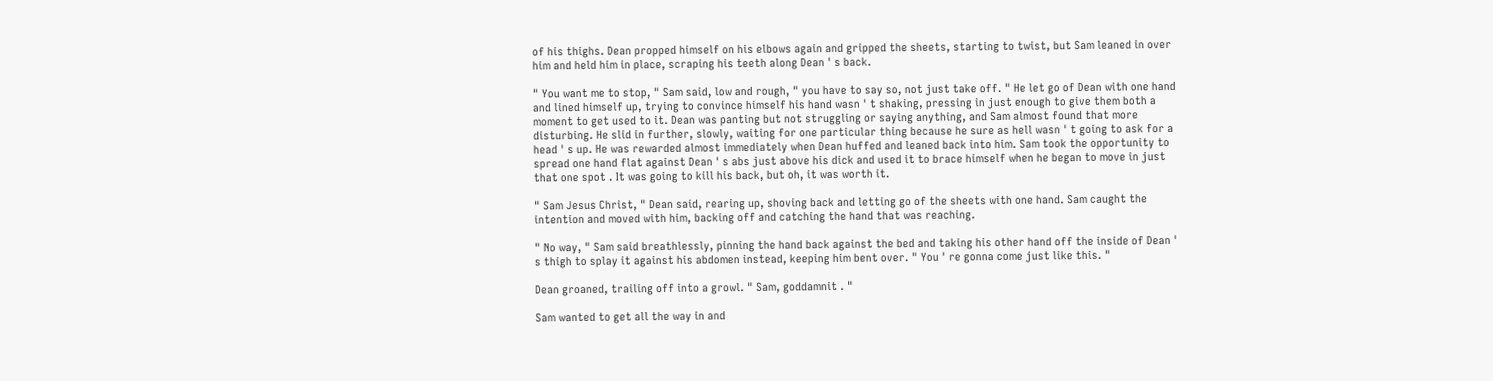of his thighs. Dean propped himself on his elbows again and gripped the sheets, starting to twist, but Sam leaned in over him and held him in place, scraping his teeth along Dean ' s back.

" You want me to stop, " Sam said, low and rough, " you have to say so, not just take off. " He let go of Dean with one hand and lined himself up, trying to convince himself his hand wasn ' t shaking, pressing in just enough to give them both a moment to get used to it. Dean was panting but not struggling or saying anything, and Sam almost found that more disturbing. He slid in further, slowly, waiting for one particular thing because he sure as hell wasn ' t going to ask for a head ' s up. He was rewarded almost immediately when Dean huffed and leaned back into him. Sam took the opportunity to spread one hand flat against Dean ' s abs just above his dick and used it to brace himself when he began to move in just that one spot . It was going to kill his back, but oh, it was worth it.

" Sam Jesus Christ, " Dean said, rearing up, shoving back and letting go of the sheets with one hand. Sam caught the intention and moved with him, backing off and catching the hand that was reaching.

" No way, " Sam said breathlessly, pinning the hand back against the bed and taking his other hand off the inside of Dean ' s thigh to splay it against his abdomen instead, keeping him bent over. " You ' re gonna come just like this. "

Dean groaned, trailing off into a growl. " Sam, goddamnit . "

Sam wanted to get all the way in and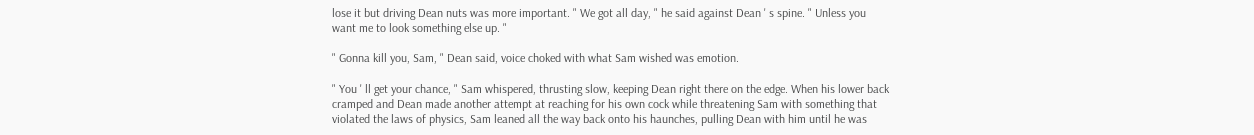lose it but driving Dean nuts was more important. " We got all day, " he said against Dean ' s spine. " Unless you want me to look something else up. "

" Gonna kill you, Sam, " Dean said, voice choked with what Sam wished was emotion.

" You ' ll get your chance, " Sam whispered, thrusting slow, keeping Dean right there on the edge. When his lower back cramped and Dean made another attempt at reaching for his own cock while threatening Sam with something that violated the laws of physics, Sam leaned all the way back onto his haunches, pulling Dean with him until he was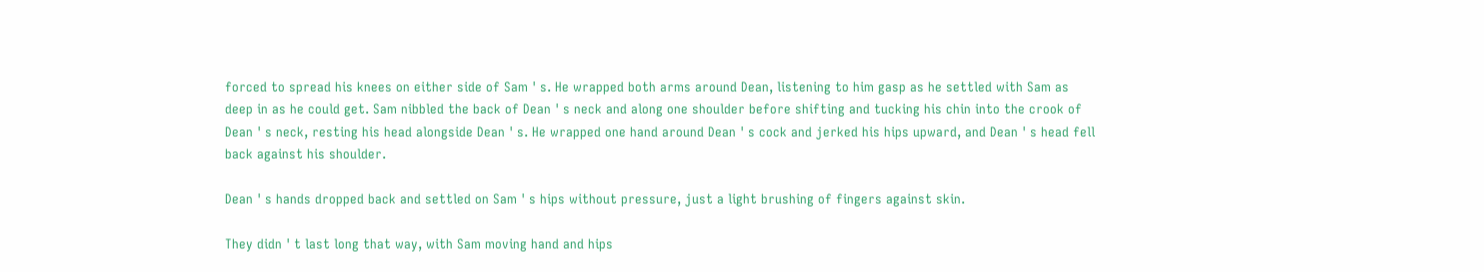forced to spread his knees on either side of Sam ' s. He wrapped both arms around Dean, listening to him gasp as he settled with Sam as deep in as he could get. Sam nibbled the back of Dean ' s neck and along one shoulder before shifting and tucking his chin into the crook of Dean ' s neck, resting his head alongside Dean ' s. He wrapped one hand around Dean ' s cock and jerked his hips upward, and Dean ' s head fell back against his shoulder.

Dean ' s hands dropped back and settled on Sam ' s hips without pressure, just a light brushing of fingers against skin.

They didn ' t last long that way, with Sam moving hand and hips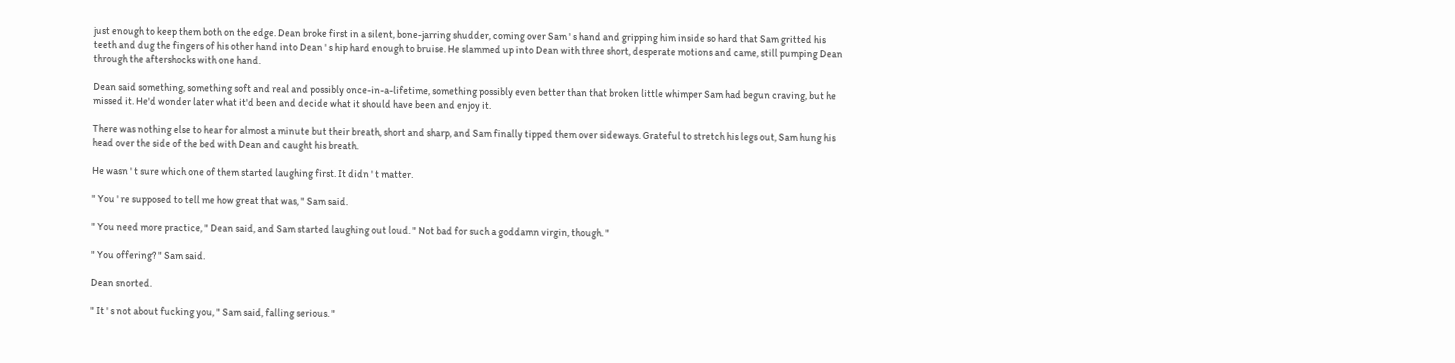just enough to keep them both on the edge. Dean broke first in a silent, bone-jarring shudder, coming over Sam ' s hand and gripping him inside so hard that Sam gritted his teeth and dug the fingers of his other hand into Dean ' s hip hard enough to bruise. He slammed up into Dean with three short, desperate motions and came, still pumping Dean through the aftershocks with one hand.

Dean said something, something soft and real and possibly once-in-a-lifetime, something possibly even better than that broken little whimper Sam had begun craving, but he missed it. He'd wonder later what it'd been and decide what it should have been and enjoy it.

There was nothing else to hear for almost a minute but their breath, short and sharp, and Sam finally tipped them over sideways. Grateful to stretch his legs out, Sam hung his head over the side of the bed with Dean and caught his breath.

He wasn ' t sure which one of them started laughing first. It didn ' t matter.

" You ' re supposed to tell me how great that was, " Sam said.

" You need more practice, " Dean said, and Sam started laughing out loud. " Not bad for such a goddamn virgin, though. "

" You offering? " Sam said.

Dean snorted.

" It ' s not about fucking you, " Sam said, falling serious. "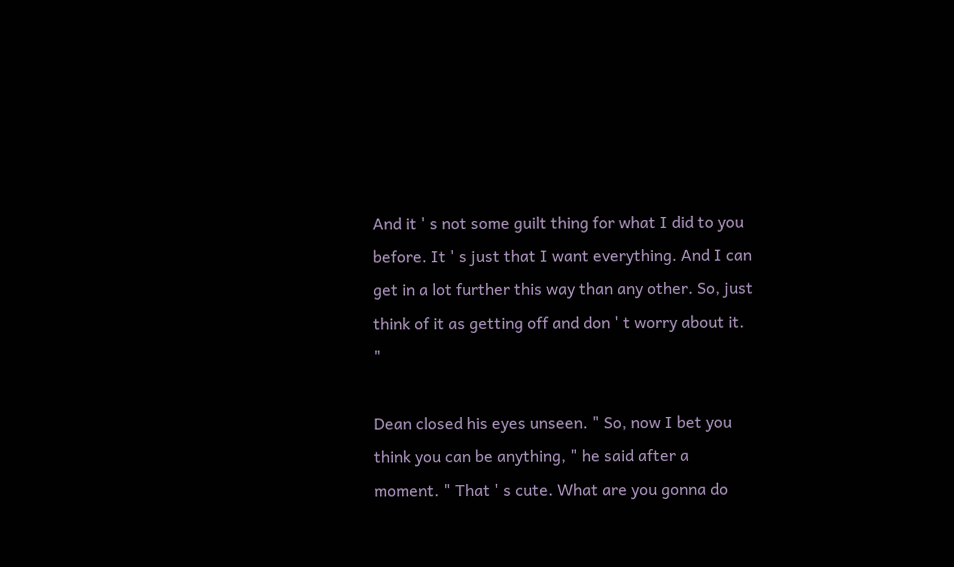And it ' s not some guilt thing for what I did to you before. It ' s just that I want everything. And I can get in a lot further this way than any other. So, just think of it as getting off and don ' t worry about it. "

Dean closed his eyes unseen. " So, now I bet you think you can be anything, " he said after a moment. " That ' s cute. What are you gonna do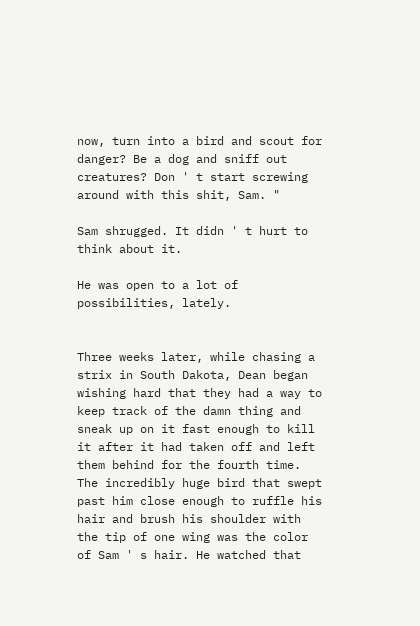now, turn into a bird and scout for danger? Be a dog and sniff out creatures? Don ' t start screwing around with this shit, Sam. "

Sam shrugged. It didn ' t hurt to think about it.

He was open to a lot of possibilities, lately.


Three weeks later, while chasing a strix in South Dakota, Dean began wishing hard that they had a way to keep track of the damn thing and sneak up on it fast enough to kill it after it had taken off and left them behind for the fourth time. The incredibly huge bird that swept past him close enough to ruffle his hair and brush his shoulder with the tip of one wing was the color of Sam ' s hair. He watched that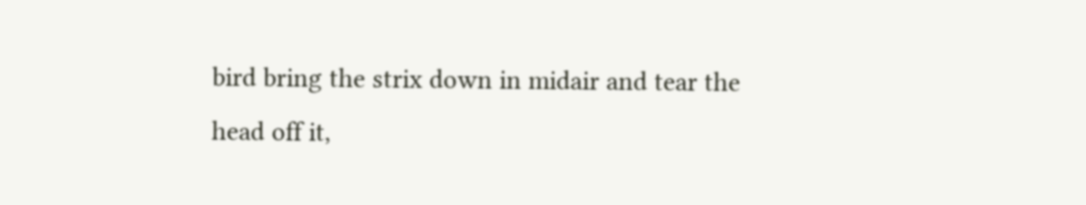bird bring the strix down in midair and tear the head off it,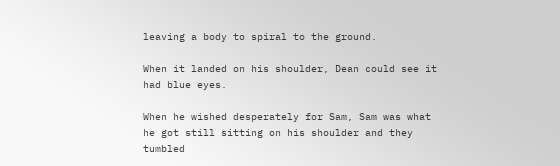leaving a body to spiral to the ground.

When it landed on his shoulder, Dean could see it had blue eyes.

When he wished desperately for Sam, Sam was what he got still sitting on his shoulder and they tumbled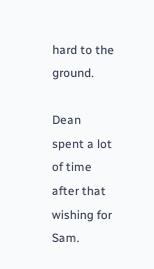hard to the ground.

Dean spent a lot of time after that wishing for Sam.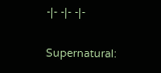-|- -|- -|-

Supernatural: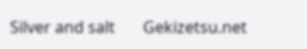Silver and salt       Gekizetsu.net